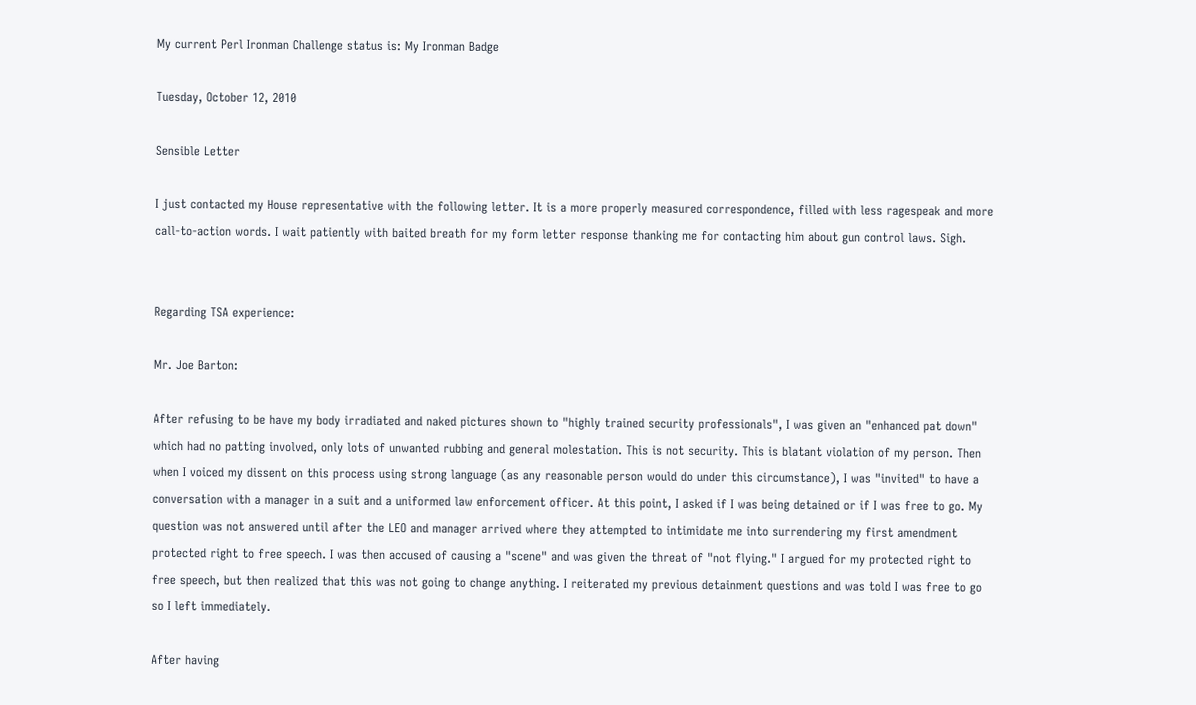My current Perl Ironman Challenge status is: My Ironman Badge

Tuesday, October 12, 2010

Sensible Letter

I just contacted my House representative with the following letter. It is a more properly measured correspondence, filled with less ragespeak and more call-to-action words. I wait patiently with baited breath for my form letter response thanking me for contacting him about gun control laws. Sigh.


Regarding TSA experience:

Mr. Joe Barton:

After refusing to be have my body irradiated and naked pictures shown to "highly trained security professionals", I was given an "enhanced pat down" which had no patting involved, only lots of unwanted rubbing and general molestation. This is not security. This is blatant violation of my person. Then when I voiced my dissent on this process using strong language (as any reasonable person would do under this circumstance), I was "invited" to have a conversation with a manager in a suit and a uniformed law enforcement officer. At this point, I asked if I was being detained or if I was free to go. My question was not answered until after the LEO and manager arrived where they attempted to intimidate me into surrendering my first amendment protected right to free speech. I was then accused of causing a "scene" and was given the threat of "not flying." I argued for my protected right to free speech, but then realized that this was not going to change anything. I reiterated my previous detainment questions and was told I was free to go so I left immediately.

After having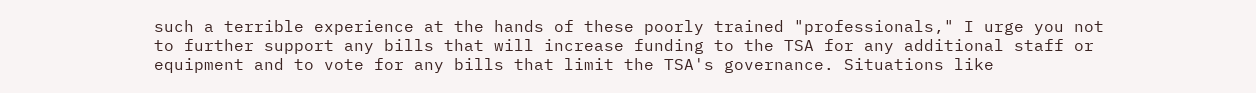such a terrible experience at the hands of these poorly trained "professionals," I urge you not to further support any bills that will increase funding to the TSA for any additional staff or equipment and to vote for any bills that limit the TSA's governance. Situations like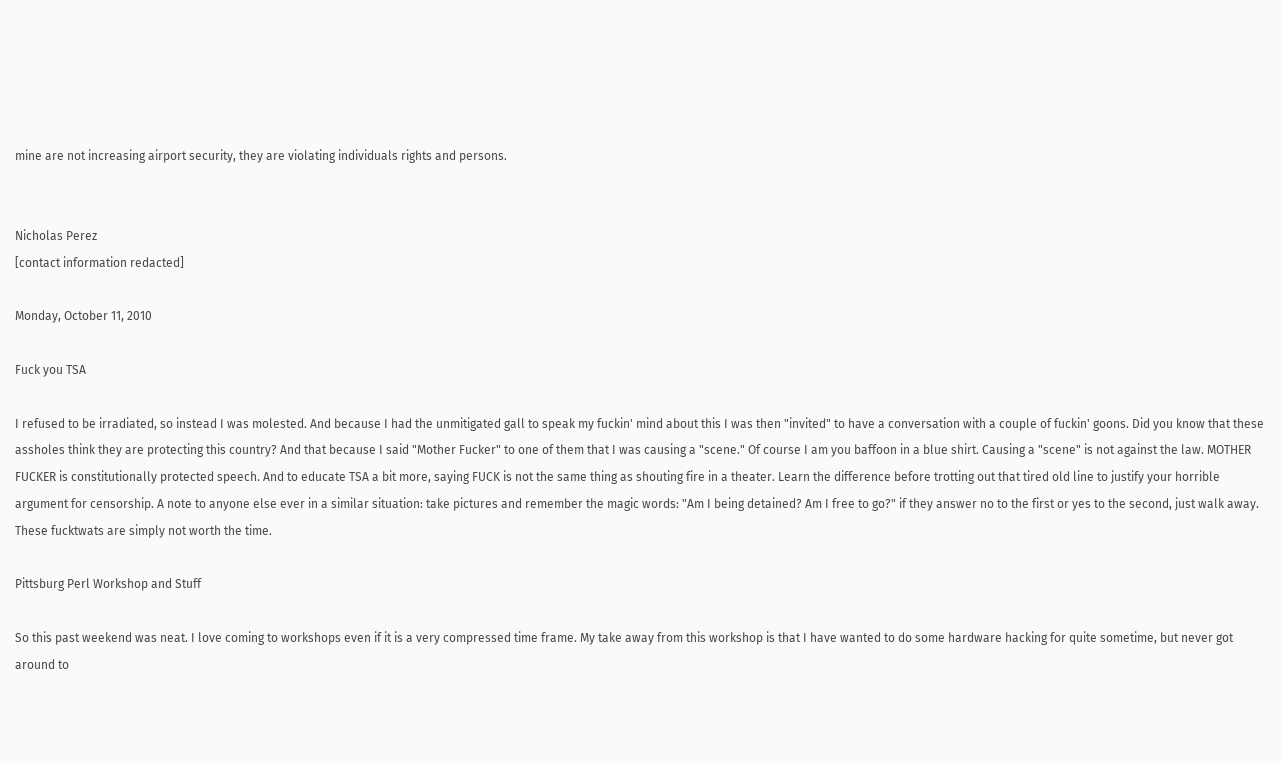mine are not increasing airport security, they are violating individuals rights and persons.


Nicholas Perez
[contact information redacted]

Monday, October 11, 2010

Fuck you TSA

I refused to be irradiated, so instead I was molested. And because I had the unmitigated gall to speak my fuckin' mind about this I was then "invited" to have a conversation with a couple of fuckin' goons. Did you know that these assholes think they are protecting this country? And that because I said "Mother Fucker" to one of them that I was causing a "scene." Of course I am you baffoon in a blue shirt. Causing a "scene" is not against the law. MOTHER FUCKER is constitutionally protected speech. And to educate TSA a bit more, saying FUCK is not the same thing as shouting fire in a theater. Learn the difference before trotting out that tired old line to justify your horrible argument for censorship. A note to anyone else ever in a similar situation: take pictures and remember the magic words: "Am I being detained? Am I free to go?" if they answer no to the first or yes to the second, just walk away. These fucktwats are simply not worth the time.

Pittsburg Perl Workshop and Stuff

So this past weekend was neat. I love coming to workshops even if it is a very compressed time frame. My take away from this workshop is that I have wanted to do some hardware hacking for quite sometime, but never got around to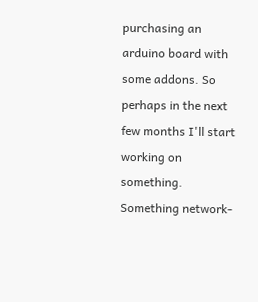purchasing an arduino board with some addons. So perhaps in the next few months I'll start working on something. Something network-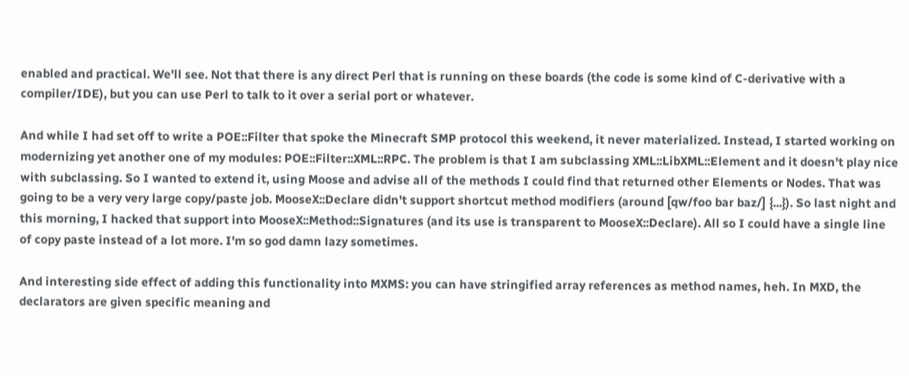enabled and practical. We'll see. Not that there is any direct Perl that is running on these boards (the code is some kind of C-derivative with a compiler/IDE), but you can use Perl to talk to it over a serial port or whatever.

And while I had set off to write a POE::Filter that spoke the Minecraft SMP protocol this weekend, it never materialized. Instead, I started working on modernizing yet another one of my modules: POE::Filter::XML::RPC. The problem is that I am subclassing XML::LibXML::Element and it doesn't play nice with subclassing. So I wanted to extend it, using Moose and advise all of the methods I could find that returned other Elements or Nodes. That was going to be a very very large copy/paste job. MooseX::Declare didn't support shortcut method modifiers (around [qw/foo bar baz/] {...}). So last night and this morning, I hacked that support into MooseX::Method::Signatures (and its use is transparent to MooseX::Declare). All so I could have a single line of copy paste instead of a lot more. I'm so god damn lazy sometimes.

And interesting side effect of adding this functionality into MXMS: you can have stringified array references as method names, heh. In MXD, the declarators are given specific meaning and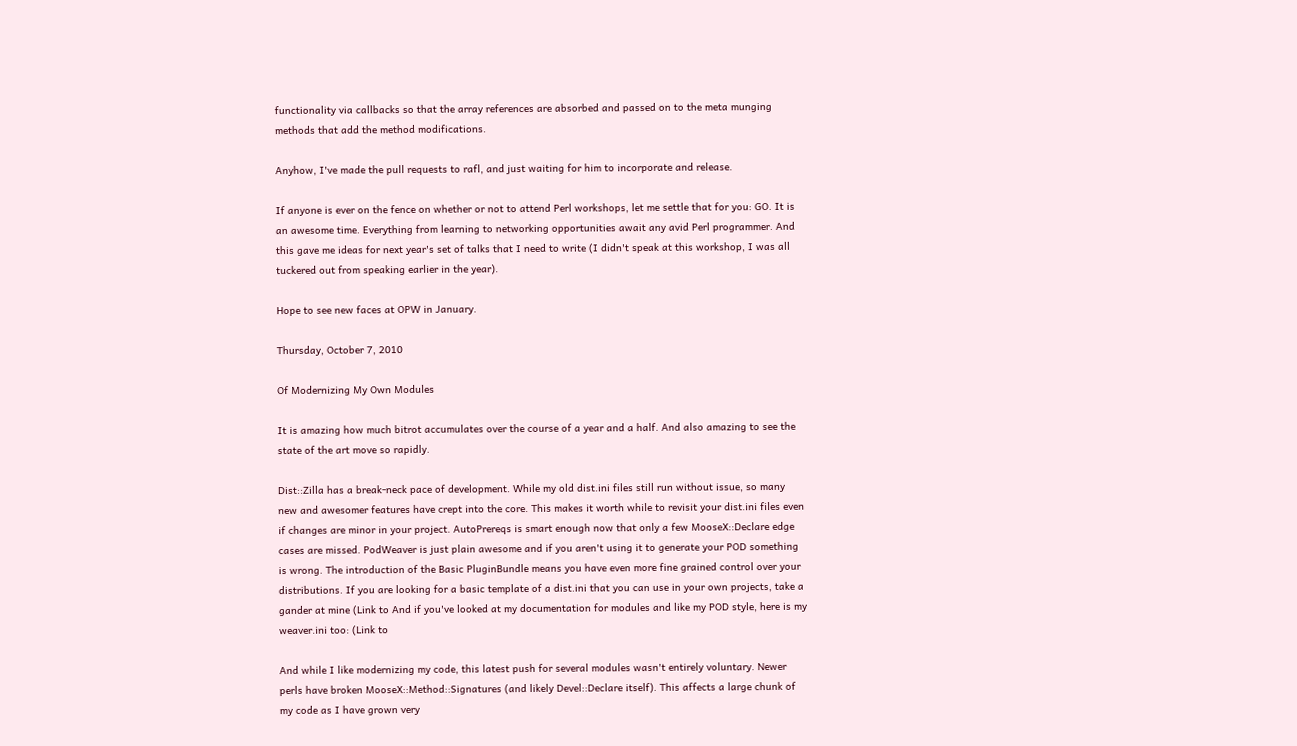functionality via callbacks so that the array references are absorbed and passed on to the meta munging methods that add the method modifications.

Anyhow, I've made the pull requests to rafl, and just waiting for him to incorporate and release.

If anyone is ever on the fence on whether or not to attend Perl workshops, let me settle that for you: GO. It is an awesome time. Everything from learning to networking opportunities await any avid Perl programmer. And this gave me ideas for next year's set of talks that I need to write (I didn't speak at this workshop, I was all tuckered out from speaking earlier in the year).

Hope to see new faces at OPW in January.

Thursday, October 7, 2010

Of Modernizing My Own Modules

It is amazing how much bitrot accumulates over the course of a year and a half. And also amazing to see the state of the art move so rapidly.

Dist::Zilla has a break-neck pace of development. While my old dist.ini files still run without issue, so many new and awesomer features have crept into the core. This makes it worth while to revisit your dist.ini files even if changes are minor in your project. AutoPrereqs is smart enough now that only a few MooseX::Declare edge cases are missed. PodWeaver is just plain awesome and if you aren't using it to generate your POD something is wrong. The introduction of the Basic PluginBundle means you have even more fine grained control over your distributions. If you are looking for a basic template of a dist.ini that you can use in your own projects, take a gander at mine (Link to And if you've looked at my documentation for modules and like my POD style, here is my weaver.ini too: (Link to

And while I like modernizing my code, this latest push for several modules wasn't entirely voluntary. Newer perls have broken MooseX::Method::Signatures (and likely Devel::Declare itself). This affects a large chunk of my code as I have grown very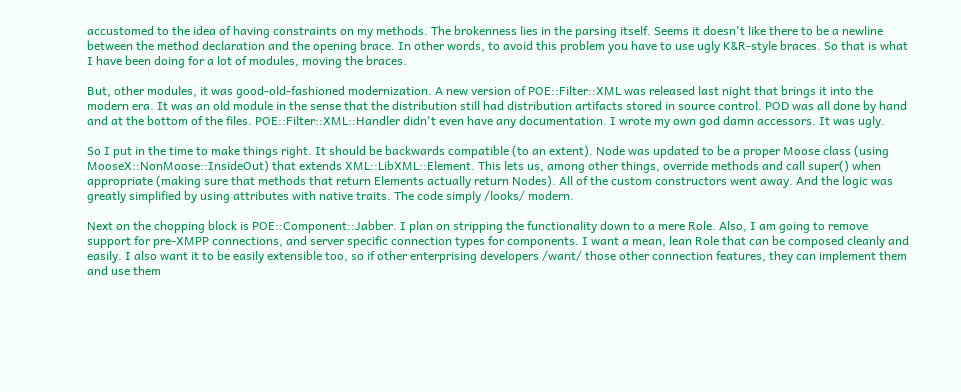accustomed to the idea of having constraints on my methods. The brokenness lies in the parsing itself. Seems it doesn't like there to be a newline between the method declaration and the opening brace. In other words, to avoid this problem you have to use ugly K&R-style braces. So that is what I have been doing for a lot of modules, moving the braces.

But, other modules, it was good-old-fashioned modernization. A new version of POE::Filter::XML was released last night that brings it into the modern era. It was an old module in the sense that the distribution still had distribution artifacts stored in source control. POD was all done by hand and at the bottom of the files. POE::Filter::XML::Handler didn't even have any documentation. I wrote my own god damn accessors. It was ugly.

So I put in the time to make things right. It should be backwards compatible (to an extent). Node was updated to be a proper Moose class (using MooseX::NonMoose::InsideOut) that extends XML::LibXML::Element. This lets us, among other things, override methods and call super() when appropriate (making sure that methods that return Elements actually return Nodes). All of the custom constructors went away. And the logic was greatly simplified by using attributes with native traits. The code simply /looks/ modern.

Next on the chopping block is POE::Component::Jabber. I plan on stripping the functionality down to a mere Role. Also, I am going to remove support for pre-XMPP connections, and server specific connection types for components. I want a mean, lean Role that can be composed cleanly and easily. I also want it to be easily extensible too, so if other enterprising developers /want/ those other connection features, they can implement them and use them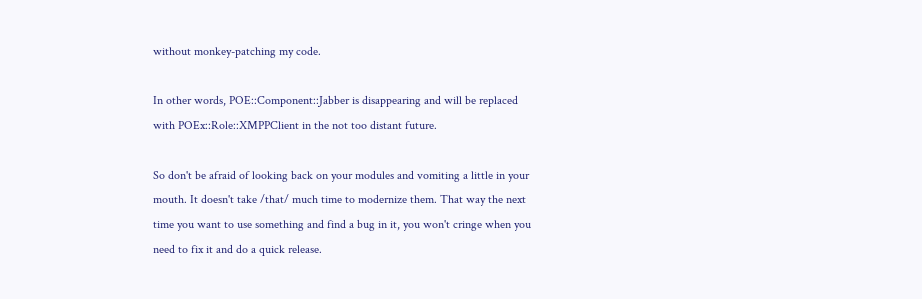without monkey-patching my code.

In other words, POE::Component::Jabber is disappearing and will be replaced with POEx::Role::XMPPClient in the not too distant future.

So don't be afraid of looking back on your modules and vomiting a little in your mouth. It doesn't take /that/ much time to modernize them. That way the next time you want to use something and find a bug in it, you won't cringe when you need to fix it and do a quick release.